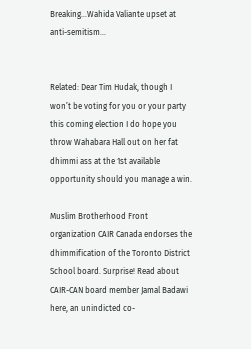Breaking…Wahida Valiante upset at anti-semitism…


Related: Dear Tim Hudak, though I won’t be voting for you or your party this coming election I do hope you throw Wahabara Hall out on her fat dhimmi ass at the 1st available opportunity should you manage a win.

Muslim Brotherhood Front organization CAIR Canada endorses the dhimmification of the Toronto District School board. Surprise! Read about CAIR-CAN board member Jamal Badawi here, an unindicted co-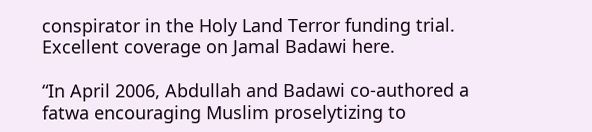conspirator in the Holy Land Terror funding trial. Excellent coverage on Jamal Badawi here.

“In April 2006, Abdullah and Badawi co-authored a fatwa encouraging Muslim proselytizing to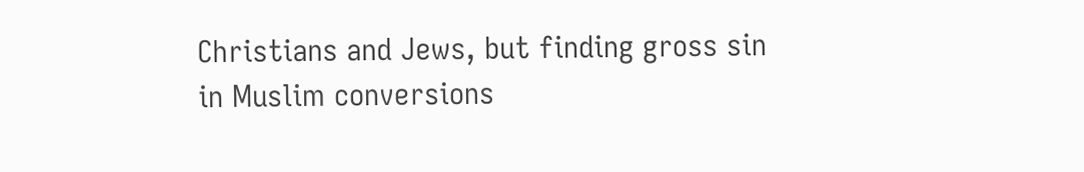Christians and Jews, but finding gross sin in Muslim conversions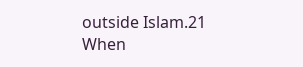outside Islam.21 When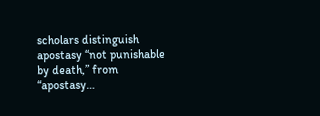scholars distinguish apostasy “not punishable by death,” from “apostasy…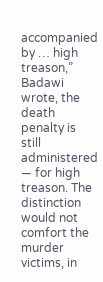accompanied by … high treason,” Badawi wrote, the death penalty is still administered — for high treason. The distinction would not comfort the murder victims, in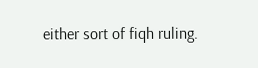either sort of fiqh ruling.